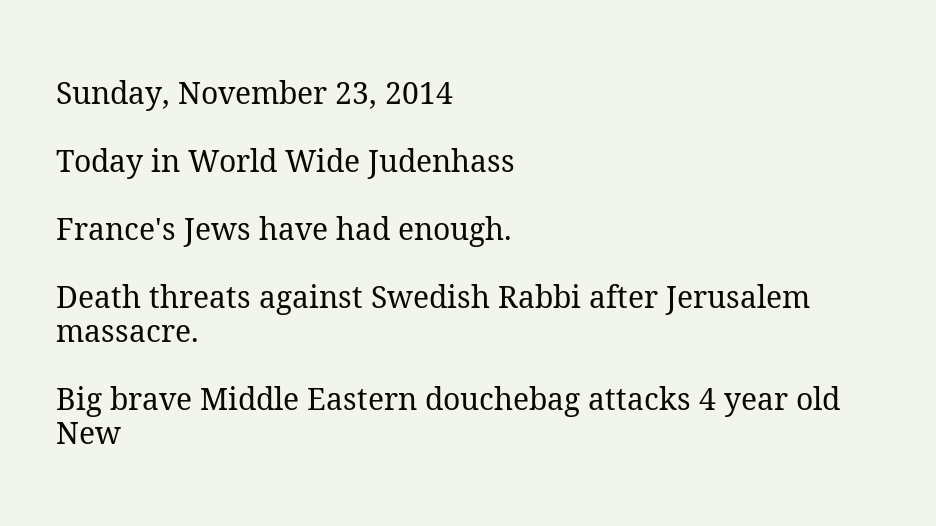Sunday, November 23, 2014

Today in World Wide Judenhass

France's Jews have had enough.

Death threats against Swedish Rabbi after Jerusalem massacre.

Big brave Middle Eastern douchebag attacks 4 year old New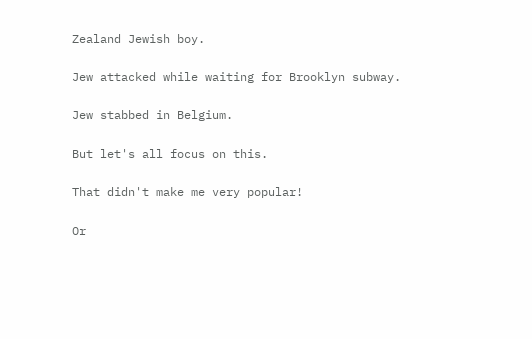Zealand Jewish boy.

Jew attacked while waiting for Brooklyn subway.

Jew stabbed in Belgium.

But let's all focus on this.

That didn't make me very popular!

Or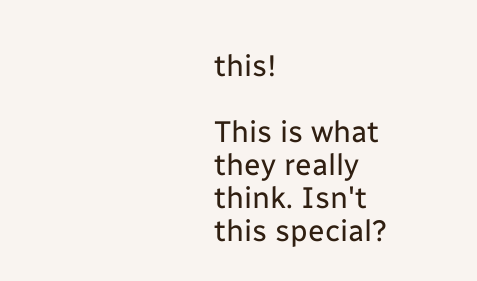this!

This is what they really think. Isn't this special?